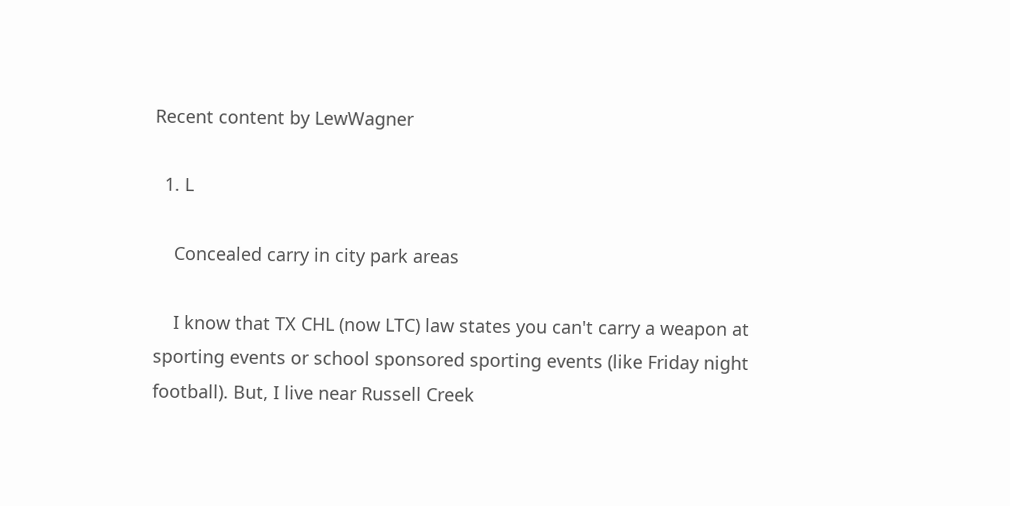Recent content by LewWagner

  1. L

    Concealed carry in city park areas

    I know that TX CHL (now LTC) law states you can't carry a weapon at sporting events or school sponsored sporting events (like Friday night football). But, I live near Russell Creek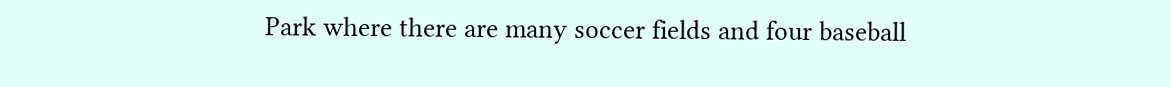Park where there are many soccer fields and four baseball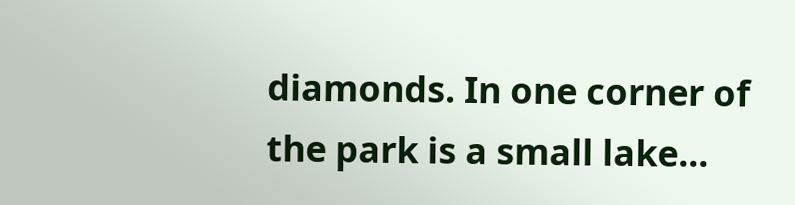diamonds. In one corner of the park is a small lake...